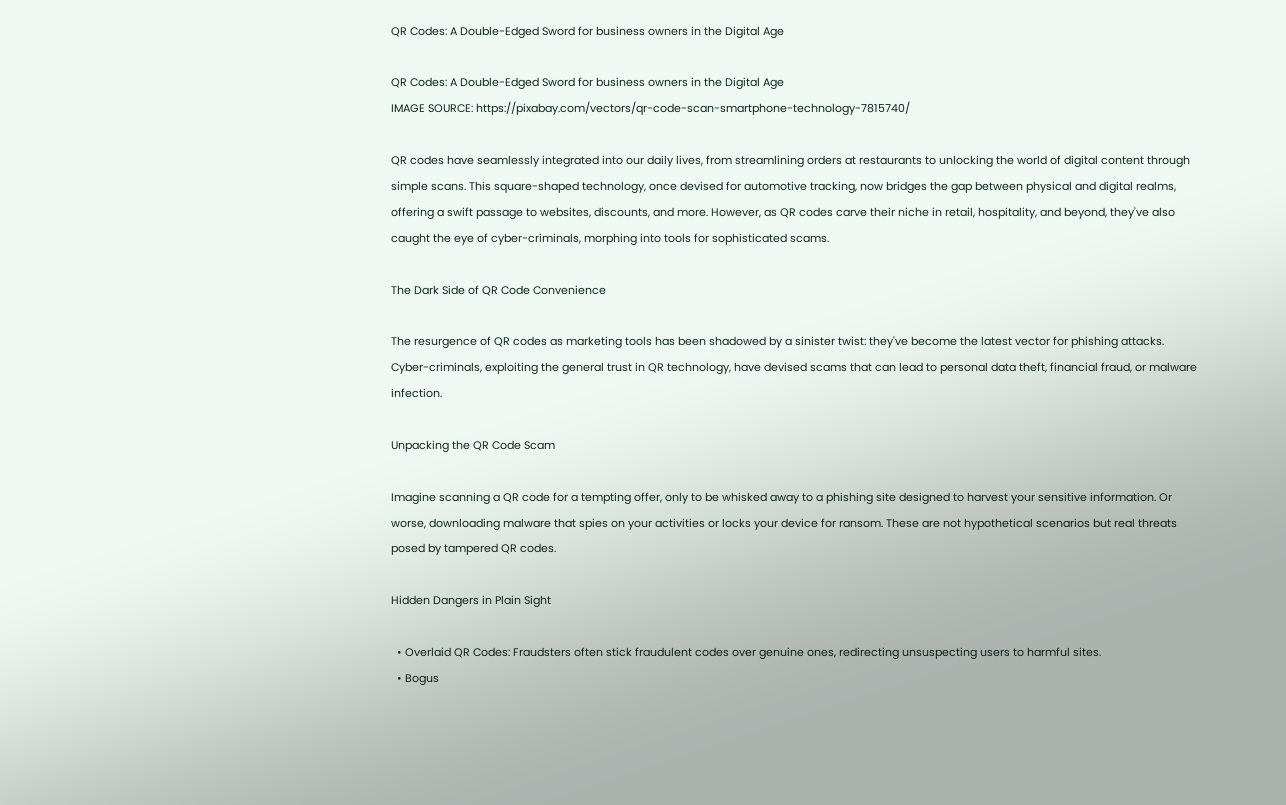QR Codes: A Double-Edged Sword for business owners in the Digital Age

QR Codes: A Double-Edged Sword for business owners in the Digital Age
IMAGE SOURCE: https://pixabay.com/vectors/qr-code-scan-smartphone-technology-7815740/

QR codes have seamlessly integrated into our daily lives, from streamlining orders at restaurants to unlocking the world of digital content through simple scans. This square-shaped technology, once devised for automotive tracking, now bridges the gap between physical and digital realms, offering a swift passage to websites, discounts, and more. However, as QR codes carve their niche in retail, hospitality, and beyond, they've also caught the eye of cyber-criminals, morphing into tools for sophisticated scams.

The Dark Side of QR Code Convenience

The resurgence of QR codes as marketing tools has been shadowed by a sinister twist: they've become the latest vector for phishing attacks. Cyber-criminals, exploiting the general trust in QR technology, have devised scams that can lead to personal data theft, financial fraud, or malware infection.

Unpacking the QR Code Scam

Imagine scanning a QR code for a tempting offer, only to be whisked away to a phishing site designed to harvest your sensitive information. Or worse, downloading malware that spies on your activities or locks your device for ransom. These are not hypothetical scenarios but real threats posed by tampered QR codes.

Hidden Dangers in Plain Sight

  • Overlaid QR Codes: Fraudsters often stick fraudulent codes over genuine ones, redirecting unsuspecting users to harmful sites.
  • Bogus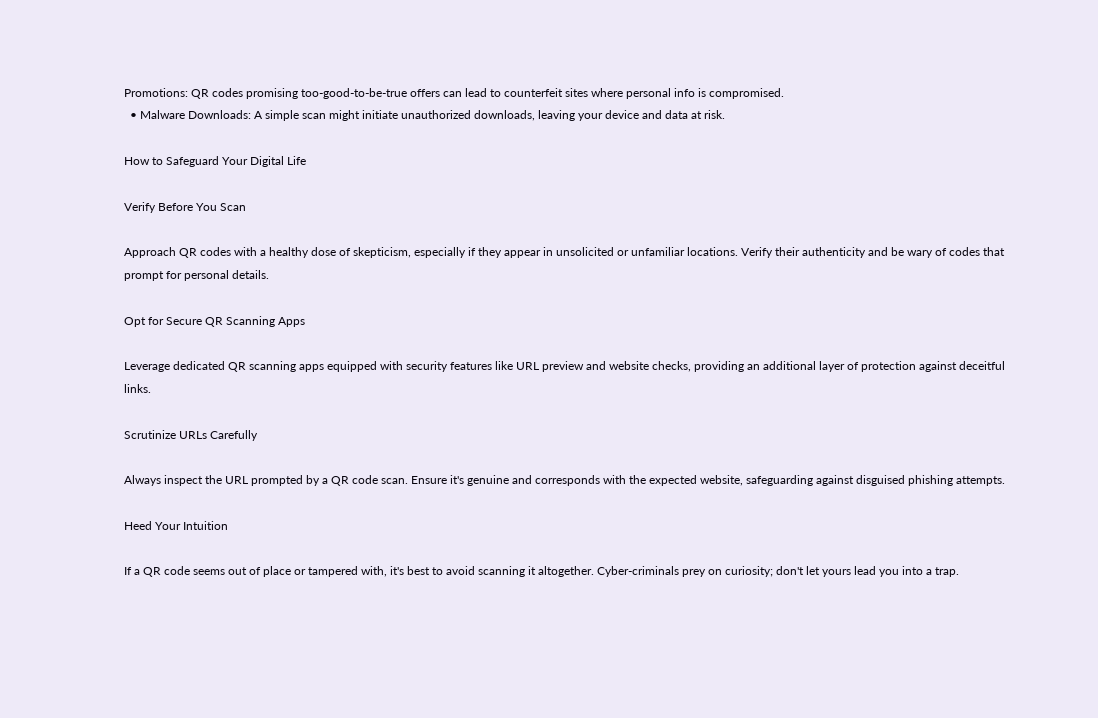Promotions: QR codes promising too-good-to-be-true offers can lead to counterfeit sites where personal info is compromised.
  • Malware Downloads: A simple scan might initiate unauthorized downloads, leaving your device and data at risk.

How to Safeguard Your Digital Life

Verify Before You Scan

Approach QR codes with a healthy dose of skepticism, especially if they appear in unsolicited or unfamiliar locations. Verify their authenticity and be wary of codes that prompt for personal details.

Opt for Secure QR Scanning Apps

Leverage dedicated QR scanning apps equipped with security features like URL preview and website checks, providing an additional layer of protection against deceitful links.

Scrutinize URLs Carefully

Always inspect the URL prompted by a QR code scan. Ensure it's genuine and corresponds with the expected website, safeguarding against disguised phishing attempts.

Heed Your Intuition

If a QR code seems out of place or tampered with, it's best to avoid scanning it altogether. Cyber-criminals prey on curiosity; don't let yours lead you into a trap.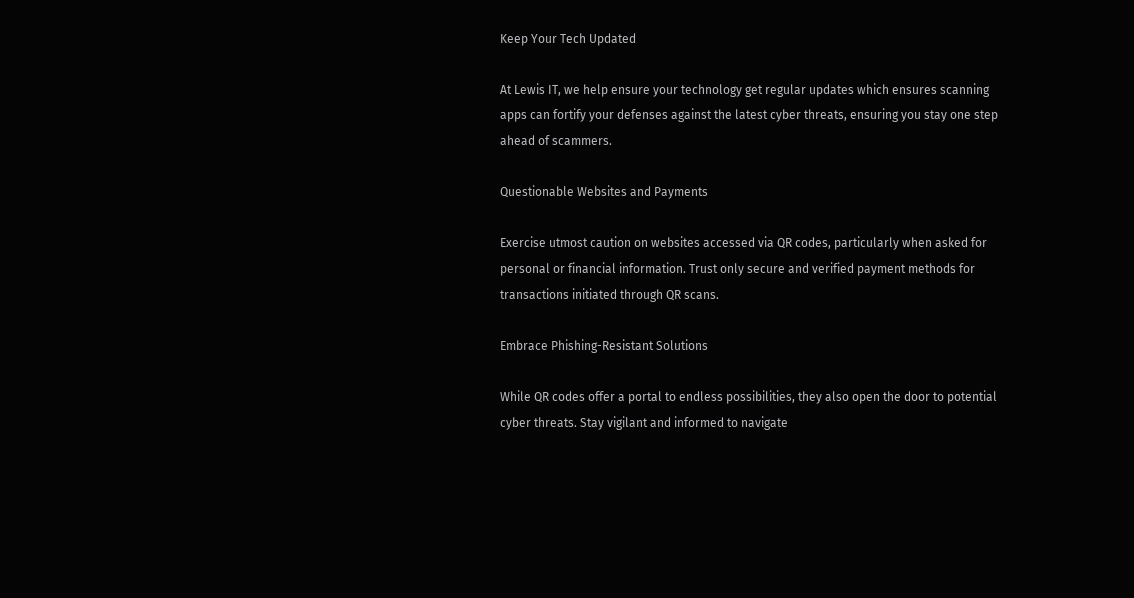Keep Your Tech Updated

At Lewis IT, we help ensure your technology get regular updates which ensures scanning apps can fortify your defenses against the latest cyber threats, ensuring you stay one step ahead of scammers.

Questionable Websites and Payments

Exercise utmost caution on websites accessed via QR codes, particularly when asked for personal or financial information. Trust only secure and verified payment methods for transactions initiated through QR scans.

Embrace Phishing-Resistant Solutions

While QR codes offer a portal to endless possibilities, they also open the door to potential cyber threats. Stay vigilant and informed to navigate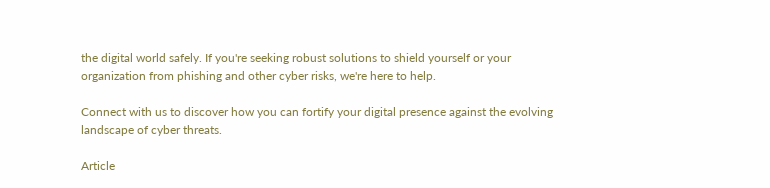the digital world safely. If you're seeking robust solutions to shield yourself or your organization from phishing and other cyber risks, we're here to help.

Connect with us to discover how you can fortify your digital presence against the evolving landscape of cyber threats.

Article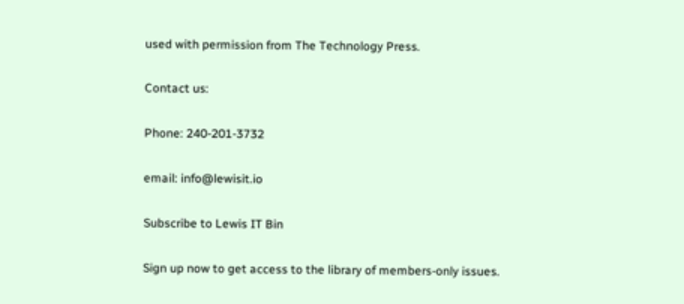used with permission from The Technology Press.

Contact us:

Phone: 240-201-3732

email: info@lewisit.io

Subscribe to Lewis IT Bin

Sign up now to get access to the library of members-only issues.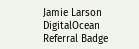Jamie Larson
DigitalOcean Referral Badge